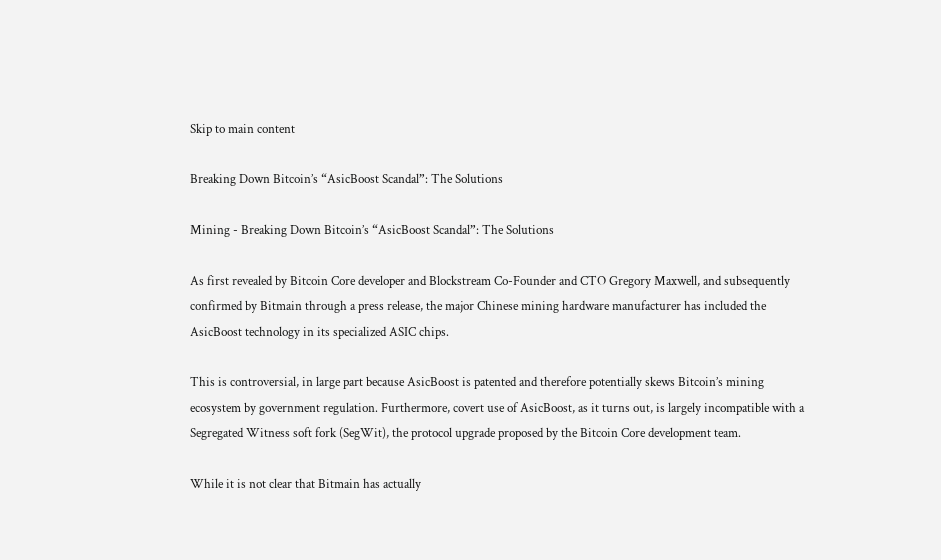Skip to main content

Breaking Down Bitcoin’s “AsicBoost Scandal”: The Solutions

Mining - Breaking Down Bitcoin’s “AsicBoost Scandal”: The Solutions

As first revealed by Bitcoin Core developer and Blockstream Co-Founder and CTO Gregory Maxwell, and subsequently confirmed by Bitmain through a press release, the major Chinese mining hardware manufacturer has included the AsicBoost technology in its specialized ASIC chips.

This is controversial, in large part because AsicBoost is patented and therefore potentially skews Bitcoin’s mining ecosystem by government regulation. Furthermore, covert use of AsicBoost, as it turns out, is largely incompatible with a Segregated Witness soft fork (SegWit), the protocol upgrade proposed by the Bitcoin Core development team.

While it is not clear that Bitmain has actually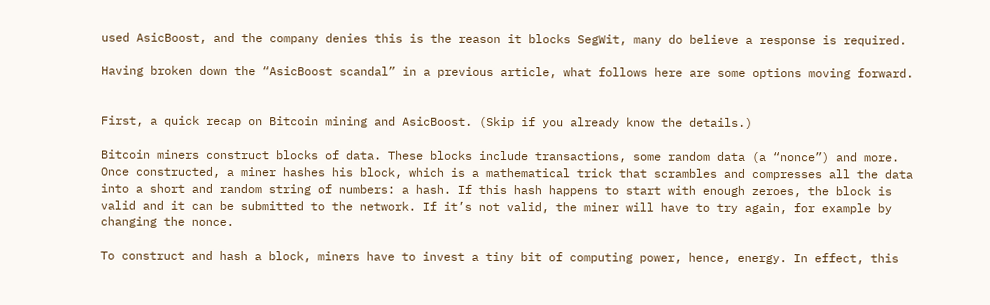used AsicBoost, and the company denies this is the reason it blocks SegWit, many do believe a response is required.

Having broken down the “AsicBoost scandal” in a previous article, what follows here are some options moving forward.


First, a quick recap on Bitcoin mining and AsicBoost. (Skip if you already know the details.)

Bitcoin miners construct blocks of data. These blocks include transactions, some random data (a “nonce”) and more. Once constructed, a miner hashes his block, which is a mathematical trick that scrambles and compresses all the data into a short and random string of numbers: a hash. If this hash happens to start with enough zeroes, the block is valid and it can be submitted to the network. If it’s not valid, the miner will have to try again, for example by changing the nonce.

To construct and hash a block, miners have to invest a tiny bit of computing power, hence, energy. In effect, this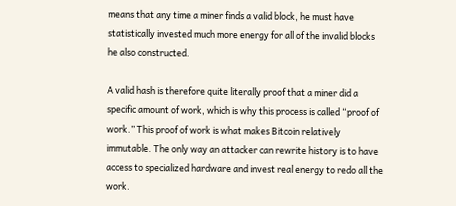means that any time a miner finds a valid block, he must have statistically invested much more energy for all of the invalid blocks he also constructed.

A valid hash is therefore quite literally proof that a miner did a specific amount of work, which is why this process is called “proof of work.” This proof of work is what makes Bitcoin relatively immutable. The only way an attacker can rewrite history is to have access to specialized hardware and invest real energy to redo all the work.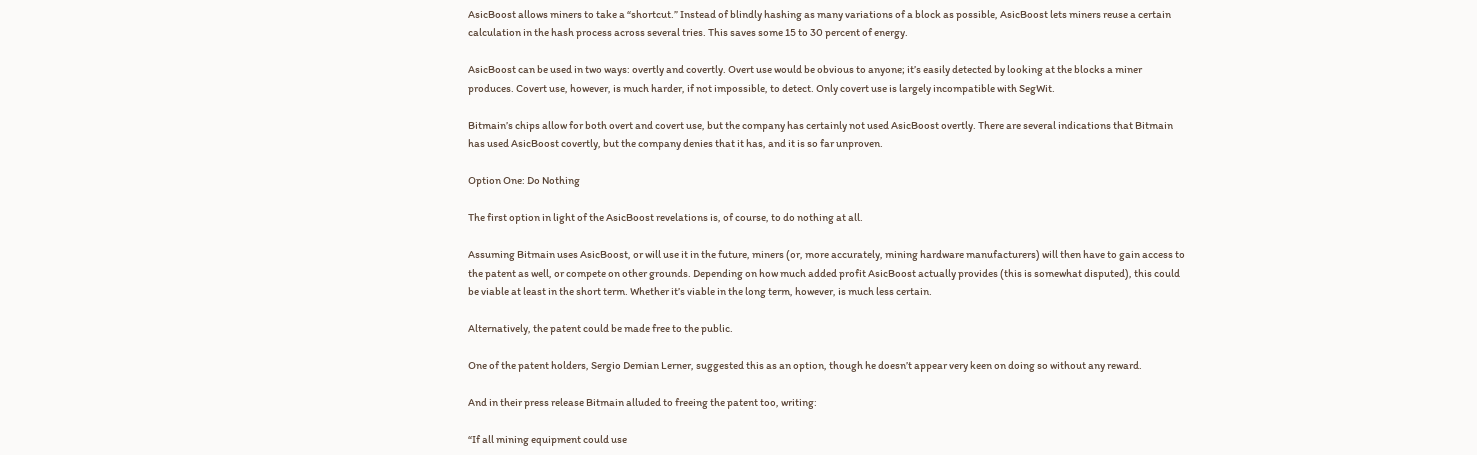AsicBoost allows miners to take a “shortcut.” Instead of blindly hashing as many variations of a block as possible, AsicBoost lets miners reuse a certain calculation in the hash process across several tries. This saves some 15 to 30 percent of energy.

AsicBoost can be used in two ways: overtly and covertly. Overt use would be obvious to anyone; it’s easily detected by looking at the blocks a miner produces. Covert use, however, is much harder, if not impossible, to detect. Only covert use is largely incompatible with SegWit.

Bitmain’s chips allow for both overt and covert use, but the company has certainly not used AsicBoost overtly. There are several indications that Bitmain has used AsicBoost covertly, but the company denies that it has, and it is so far unproven.

Option One: Do Nothing

The first option in light of the AsicBoost revelations is, of course, to do nothing at all.

Assuming Bitmain uses AsicBoost, or will use it in the future, miners (or, more accurately, mining hardware manufacturers) will then have to gain access to the patent as well, or compete on other grounds. Depending on how much added profit AsicBoost actually provides (this is somewhat disputed), this could be viable at least in the short term. Whether it’s viable in the long term, however, is much less certain.

Alternatively, the patent could be made free to the public.

One of the patent holders, Sergio Demian Lerner, suggested this as an option, though he doesn’t appear very keen on doing so without any reward.

And in their press release Bitmain alluded to freeing the patent too, writing:

“If all mining equipment could use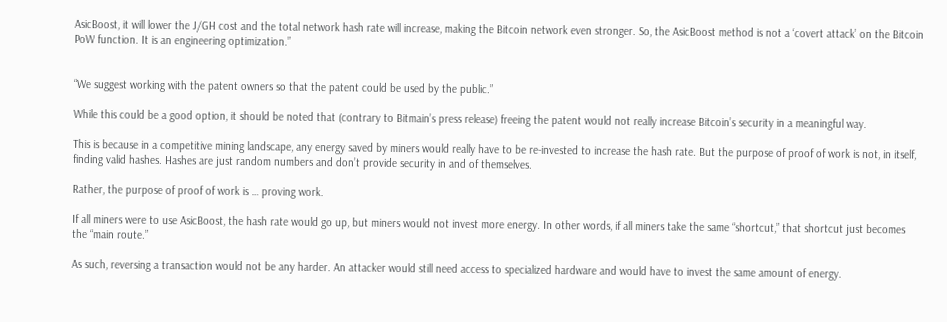AsicBoost, it will lower the J/GH cost and the total network hash rate will increase, making the Bitcoin network even stronger. So, the AsicBoost method is not a ‘covert attack’ on the Bitcoin PoW function. It is an engineering optimization.”


“We suggest working with the patent owners so that the patent could be used by the public.”

While this could be a good option, it should be noted that (contrary to Bitmain’s press release) freeing the patent would not really increase Bitcoin’s security in a meaningful way.

This is because in a competitive mining landscape, any energy saved by miners would really have to be re-invested to increase the hash rate. But the purpose of proof of work is not, in itself, finding valid hashes. Hashes are just random numbers and don’t provide security in and of themselves.

Rather, the purpose of proof of work is … proving work.

If all miners were to use AsicBoost, the hash rate would go up, but miners would not invest more energy. In other words, if all miners take the same “shortcut,” that shortcut just becomes the “main route.”

As such, reversing a transaction would not be any harder. An attacker would still need access to specialized hardware and would have to invest the same amount of energy.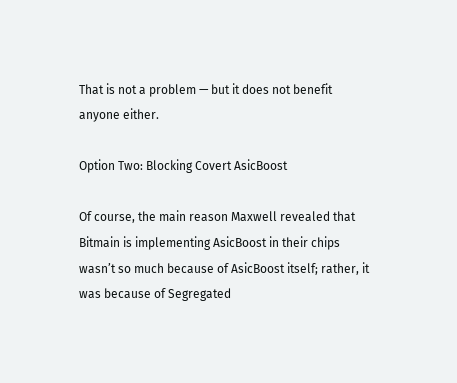That is not a problem — but it does not benefit anyone either.

Option Two: Blocking Covert AsicBoost

Of course, the main reason Maxwell revealed that Bitmain is implementing AsicBoost in their chips wasn’t so much because of AsicBoost itself; rather, it was because of Segregated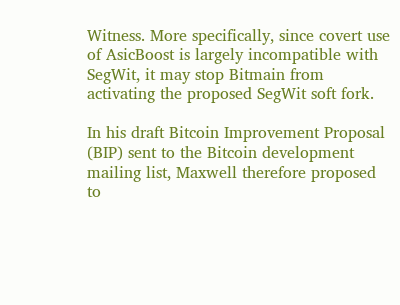Witness. More specifically, since covert use of AsicBoost is largely incompatible with SegWit, it may stop Bitmain from activating the proposed SegWit soft fork.

In his draft Bitcoin Improvement Proposal (BIP) sent to the Bitcoin development mailing list, Maxwell therefore proposed to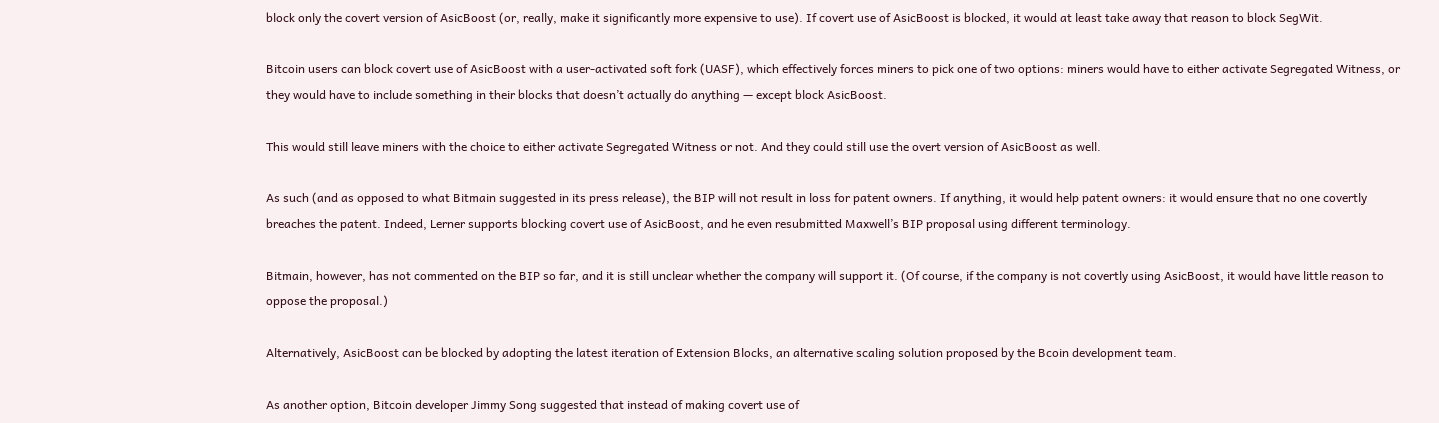block only the covert version of AsicBoost (or, really, make it significantly more expensive to use). If covert use of AsicBoost is blocked, it would at least take away that reason to block SegWit.

Bitcoin users can block covert use of AsicBoost with a user-activated soft fork (UASF), which effectively forces miners to pick one of two options: miners would have to either activate Segregated Witness, or they would have to include something in their blocks that doesn’t actually do anything — except block AsicBoost.

This would still leave miners with the choice to either activate Segregated Witness or not. And they could still use the overt version of AsicBoost as well.

As such (and as opposed to what Bitmain suggested in its press release), the BIP will not result in loss for patent owners. If anything, it would help patent owners: it would ensure that no one covertly breaches the patent. Indeed, Lerner supports blocking covert use of AsicBoost, and he even resubmitted Maxwell’s BIP proposal using different terminology.

Bitmain, however, has not commented on the BIP so far, and it is still unclear whether the company will support it. (Of course, if the company is not covertly using AsicBoost, it would have little reason to oppose the proposal.)

Alternatively, AsicBoost can be blocked by adopting the latest iteration of Extension Blocks, an alternative scaling solution proposed by the Bcoin development team.

As another option, Bitcoin developer Jimmy Song suggested that instead of making covert use of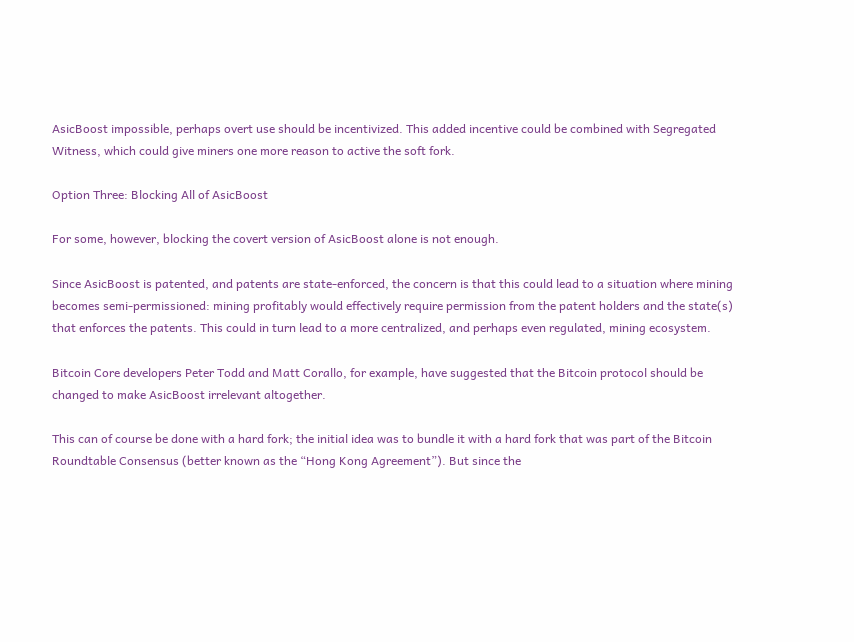AsicBoost impossible, perhaps overt use should be incentivized. This added incentive could be combined with Segregated Witness, which could give miners one more reason to active the soft fork.

Option Three: Blocking All of AsicBoost

For some, however, blocking the covert version of AsicBoost alone is not enough.

Since AsicBoost is patented, and patents are state-enforced, the concern is that this could lead to a situation where mining becomes semi-permissioned: mining profitably would effectively require permission from the patent holders and the state(s) that enforces the patents. This could in turn lead to a more centralized, and perhaps even regulated, mining ecosystem.

Bitcoin Core developers Peter Todd and Matt Corallo, for example, have suggested that the Bitcoin protocol should be changed to make AsicBoost irrelevant altogether.

This can of course be done with a hard fork; the initial idea was to bundle it with a hard fork that was part of the Bitcoin Roundtable Consensus (better known as the “Hong Kong Agreement”). But since the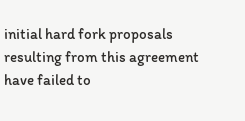initial hard fork proposals resulting from this agreement have failed to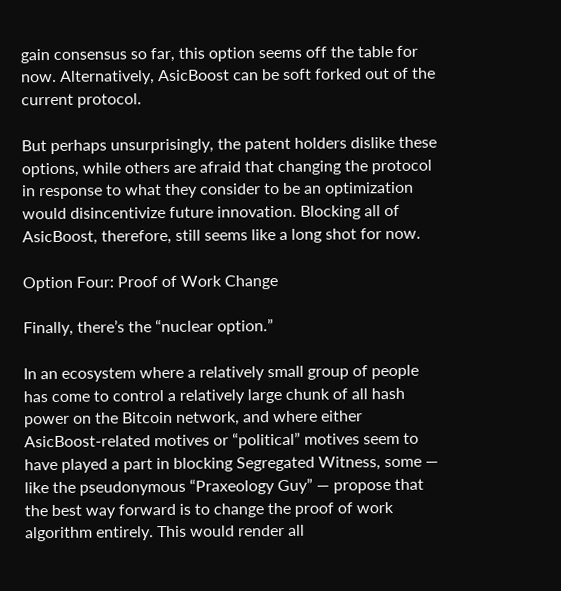gain consensus so far, this option seems off the table for now. Alternatively, AsicBoost can be soft forked out of the current protocol.

But perhaps unsurprisingly, the patent holders dislike these options, while others are afraid that changing the protocol in response to what they consider to be an optimization would disincentivize future innovation. Blocking all of AsicBoost, therefore, still seems like a long shot for now.

Option Four: Proof of Work Change

Finally, there’s the “nuclear option.”

In an ecosystem where a relatively small group of people has come to control a relatively large chunk of all hash power on the Bitcoin network, and where either AsicBoost-related motives or “political” motives seem to have played a part in blocking Segregated Witness, some — like the pseudonymous “Praxeology Guy” — propose that the best way forward is to change the proof of work algorithm entirely. This would render all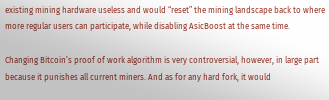existing mining hardware useless and would “reset” the mining landscape back to where more regular users can participate, while disabling AsicBoost at the same time.

Changing Bitcoin’s proof of work algorithm is very controversial, however, in large part because it punishes all current miners. And as for any hard fork, it would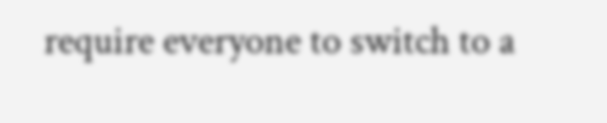require everyone to switch to a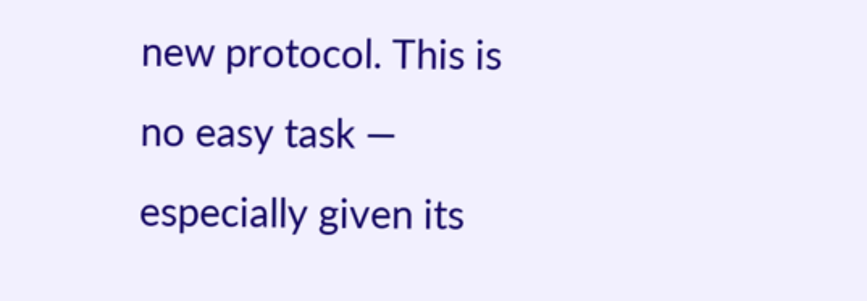new protocol. This is no easy task — especially given its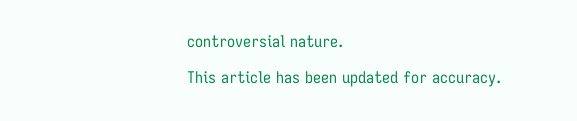controversial nature.

This article has been updated for accuracy.